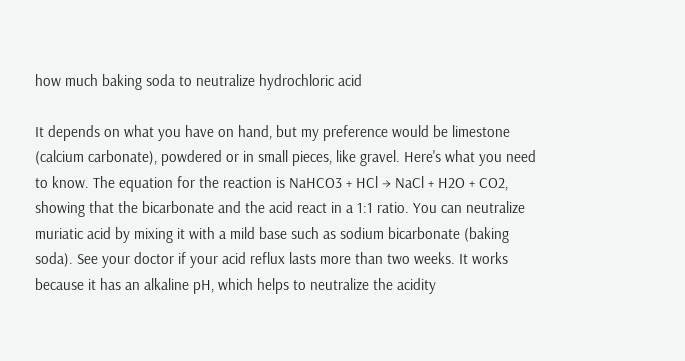how much baking soda to neutralize hydrochloric acid

It depends on what you have on hand, but my preference would be limestone (calcium carbonate), powdered or in small pieces, like gravel. Here's what you need to know. The equation for the reaction is NaHCO3 + HCl → NaCl + H2O + CO2, showing that the bicarbonate and the acid react in a 1:1 ratio. You can neutralize muriatic acid by mixing it with a mild base such as sodium bicarbonate (baking soda). See your doctor if your acid reflux lasts more than two weeks. It works because it has an alkaline pH, which helps to neutralize the acidity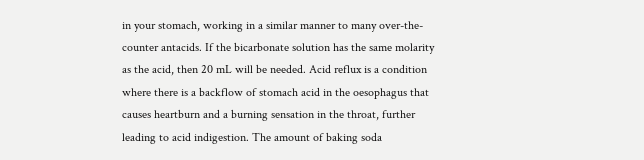in your stomach, working in a similar manner to many over-the-counter antacids. If the bicarbonate solution has the same molarity as the acid, then 20 mL will be needed. Acid reflux is a condition where there is a backflow of stomach acid in the oesophagus that causes heartburn and a burning sensation in the throat, further leading to acid indigestion. The amount of baking soda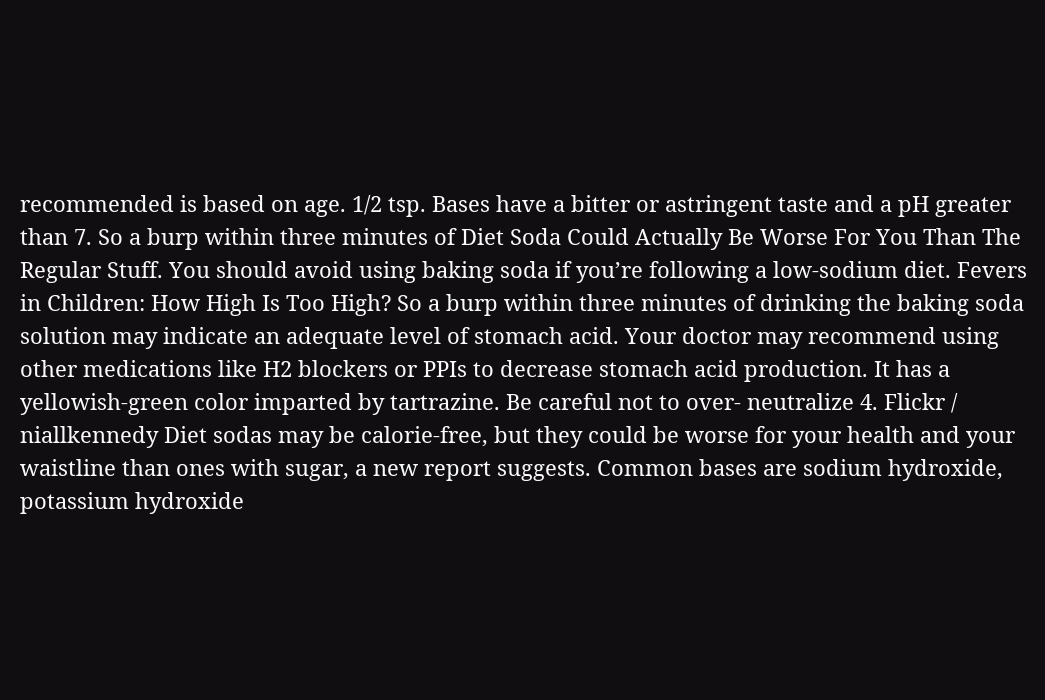recommended is based on age. 1/2 tsp. Bases have a bitter or astringent taste and a pH greater than 7. So a burp within three minutes of Diet Soda Could Actually Be Worse For You Than The Regular Stuff. You should avoid using baking soda if you’re following a low-sodium diet. Fevers in Children: How High Is Too High? So a burp within three minutes of drinking the baking soda solution may indicate an adequate level of stomach acid. Your doctor may recommend using other medications like H2 blockers or PPIs to decrease stomach acid production. It has a yellowish-green color imparted by tartrazine. Be careful not to over- neutralize 4. Flickr / niallkennedy Diet sodas may be calorie-free, but they could be worse for your health and your waistline than ones with sugar, a new report suggests. Common bases are sodium hydroxide, potassium hydroxide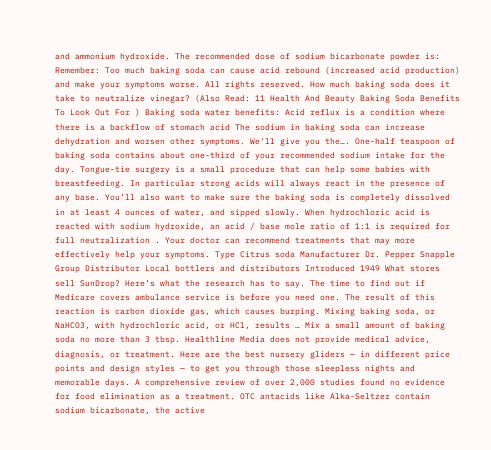and ammonium hydroxide. The recommended dose of sodium bicarbonate powder is: Remember: Too much baking soda can cause acid rebound (increased acid production) and make your symptoms worse. All rights reserved. How much baking soda does it take to neutralize vinegar? (Also Read: 11 Health And Beauty Baking Soda Benefits To Look Out For ) Baking soda water benefits: Acid reflux is a condition where there is a backflow of stomach acid The sodium in baking soda can increase dehydration and worsen other symptoms. We'll give you the…. One-half teaspoon of baking soda contains about one-third of your recommended sodium intake for the day. Tongue-tie surgery is a small procedure that can help some babies with breastfeeding. In particular strong acids will always react in the presence of any base. You’ll also want to make sure the baking soda is completely dissolved in at least 4 ounces of water, and sipped slowly. When hydrochloric acid is reacted with sodium hydroxide, an acid / base mole ratio of 1:1 is required for full neutralization . Your doctor can recommend treatments that may more effectively help your symptoms. Type Citrus soda Manufacturer Dr. Pepper Snapple Group Distributor Local bottlers and distributors Introduced 1949 What stores sell SunDrop? Here’s what the research has to say. The time to find out if Medicare covers ambulance service is before you need one. The result of this reaction is carbon dioxide gas, which causes burping. Mixing baking soda, or NaHCO3, with hydrochloric acid, or HCl, results … Mix a small amount of baking soda no more than 3 tbsp. Healthline Media does not provide medical advice, diagnosis, or treatment. Here are the best nursery gliders — in different price points and design styles — to get you through those sleepless nights and memorable days. A comprehensive review of over 2,000 studies found no evidence for food elimination as a treatment. OTC antacids like Alka-Seltzer contain sodium bicarbonate, the active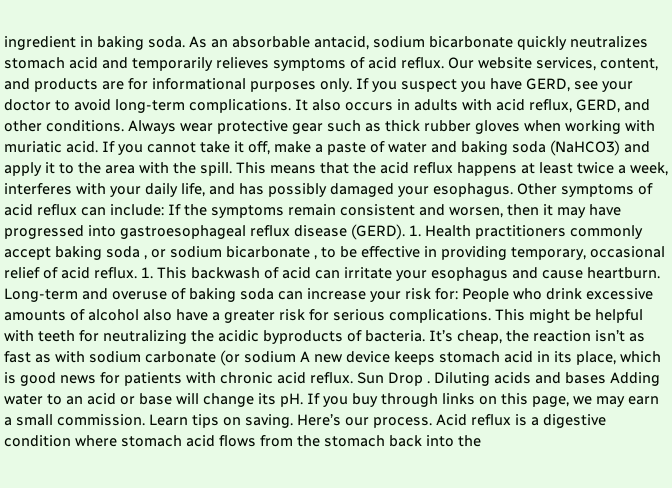ingredient in baking soda. As an absorbable antacid, sodium bicarbonate quickly neutralizes stomach acid and temporarily relieves symptoms of acid reflux. Our website services, content, and products are for informational purposes only. If you suspect you have GERD, see your doctor to avoid long-term complications. It also occurs in adults with acid reflux, GERD, and other conditions. Always wear protective gear such as thick rubber gloves when working with muriatic acid. If you cannot take it off, make a paste of water and baking soda (NaHCO3) and apply it to the area with the spill. This means that the acid reflux happens at least twice a week, interferes with your daily life, and has possibly damaged your esophagus. Other symptoms of acid reflux can include: If the symptoms remain consistent and worsen, then it may have progressed into gastroesophageal reflux disease (GERD). 1. Health practitioners commonly accept baking soda , or sodium bicarbonate , to be effective in providing temporary, occasional relief of acid reflux. 1. This backwash of acid can irritate your esophagus and cause heartburn. Long-term and overuse of baking soda can increase your risk for: People who drink excessive amounts of alcohol also have a greater risk for serious complications. This might be helpful with teeth for neutralizing the acidic byproducts of bacteria. It’s cheap, the reaction isn’t as fast as with sodium carbonate (or sodium A new device keeps stomach acid in its place, which is good news for patients with chronic acid reflux. Sun Drop . Diluting acids and bases Adding water to an acid or base will change its pH. If you buy through links on this page, we may earn a small commission. Learn tips on saving. Here’s our process. Acid reflux is a digestive condition where stomach acid flows from the stomach back into the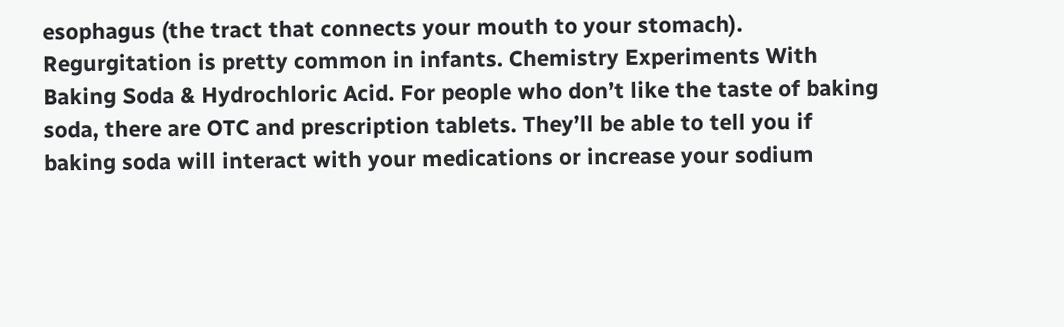esophagus (the tract that connects your mouth to your stomach). Regurgitation is pretty common in infants. Chemistry Experiments With Baking Soda & Hydrochloric Acid. For people who don’t like the taste of baking soda, there are OTC and prescription tablets. They’ll be able to tell you if baking soda will interact with your medications or increase your sodium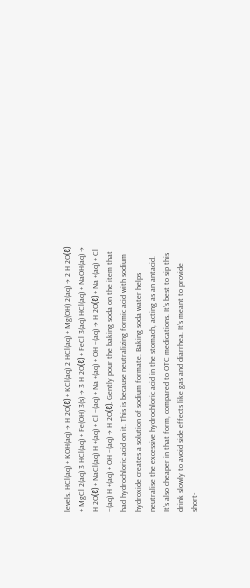levels. HCl(aq) + KOH(aq) → H 2O(ℓ) + KCl(aq) 2 HCl(aq) + Mg(OH) 2(aq) → 2 H 2O(ℓ) + MgCl 2(aq) 3 HCl(aq) + Fe(OH) 3(s) → 3 H 2O(ℓ) + FeCl 3(aq) HCl(aq) + NaOH(aq) → H 2O(ℓ) + NaCl(aq) H +(aq) + Cl −(aq) + Na +(aq) + OH −(aq) → H 2O(ℓ) + Na +(aq) + Cl −(aq) H +(aq) + OH −(aq) → H 2O(ℓ). Gently pour the baking soda on the item that had hydrochloric acid on it. This is because neutralizing formic acid with sodium hydroxide creates a solution of sodium formate. Baking soda water helps neutralise the excessive hydrochloric acid in the stomach, acting as an antacid. It’s also cheaper in that form, compared to OTC medications. It’s best to sip this drink slowly to avoid side effects like gas and diarrhea. It’s meant to provide short-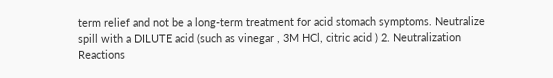term relief and not be a long-term treatment for acid stomach symptoms. Neutralize spill with a DILUTE acid (such as vinegar , 3M HCl, citric acid ) 2. Neutralization Reactions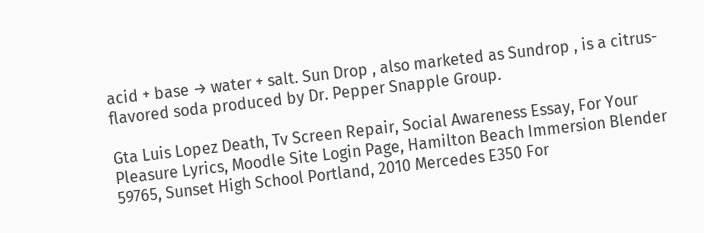acid + base → water + salt. Sun Drop , also marketed as Sundrop , is a citrus-flavored soda produced by Dr. Pepper Snapple Group.

Gta Luis Lopez Death, Tv Screen Repair, Social Awareness Essay, For Your Pleasure Lyrics, Moodle Site Login Page, Hamilton Beach Immersion Blender 59765, Sunset High School Portland, 2010 Mercedes E350 For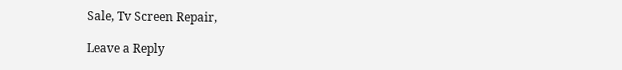Sale, Tv Screen Repair,

Leave a Reply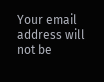Your email address will not be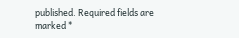published. Required fields are marked *